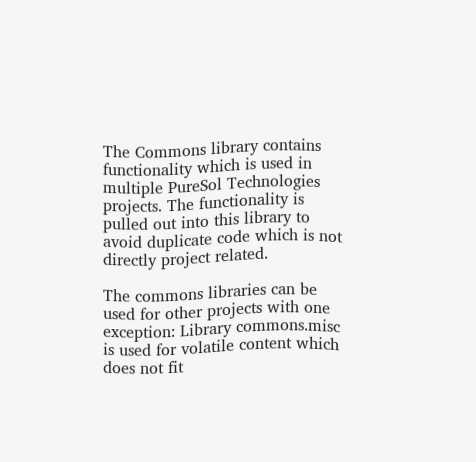The Commons library contains functionality which is used in multiple PureSol Technologies projects. The functionality is pulled out into this library to avoid duplicate code which is not directly project related.

The commons libraries can be used for other projects with one exception: Library commons.misc is used for volatile content which does not fit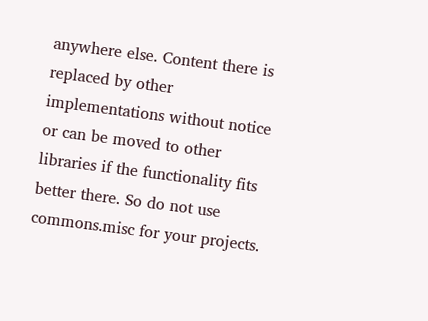anywhere else. Content there is replaced by other implementations without notice or can be moved to other libraries if the functionality fits better there. So do not use commons.misc for your projects.